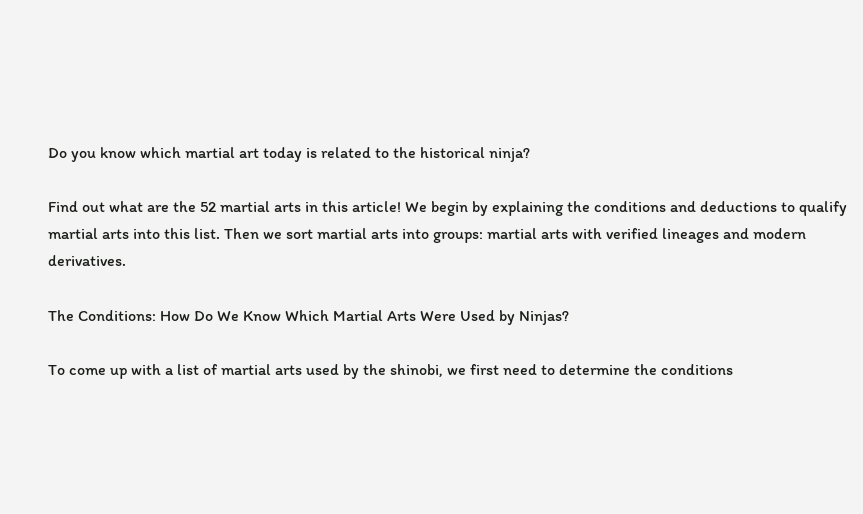Do you know which martial art today is related to the historical ninja?

Find out what are the 52 martial arts in this article! We begin by explaining the conditions and deductions to qualify martial arts into this list. Then we sort martial arts into groups: martial arts with verified lineages and modern derivatives.

The Conditions: How Do We Know Which Martial Arts Were Used by Ninjas?

To come up with a list of martial arts used by the shinobi, we first need to determine the conditions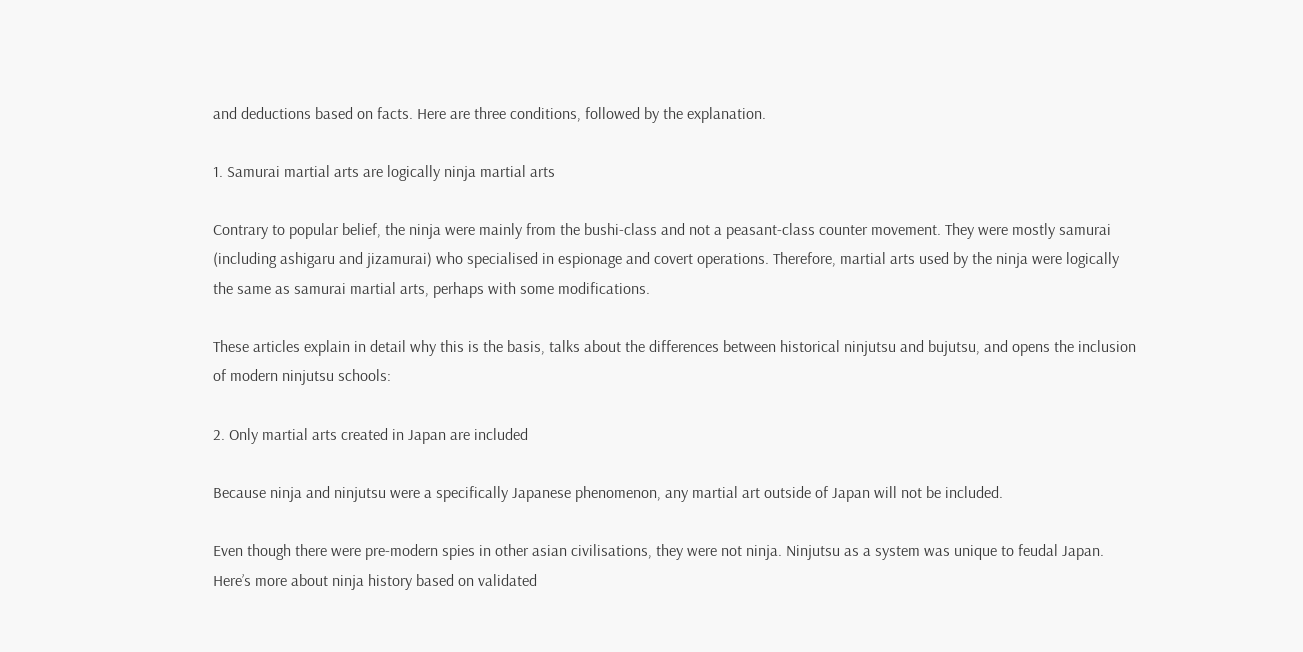and deductions based on facts. Here are three conditions, followed by the explanation.

1. Samurai martial arts are logically ninja martial arts

Contrary to popular belief, the ninja were mainly from the bushi-class and not a peasant-class counter movement. They were mostly samurai (including ashigaru and jizamurai) who specialised in espionage and covert operations. Therefore, martial arts used by the ninja were logically the same as samurai martial arts, perhaps with some modifications.

These articles explain in detail why this is the basis, talks about the differences between historical ninjutsu and bujutsu, and opens the inclusion of modern ninjutsu schools:

2. Only martial arts created in Japan are included

Because ninja and ninjutsu were a specifically Japanese phenomenon, any martial art outside of Japan will not be included.

Even though there were pre-modern spies in other asian civilisations, they were not ninja. Ninjutsu as a system was unique to feudal Japan. Here’s more about ninja history based on validated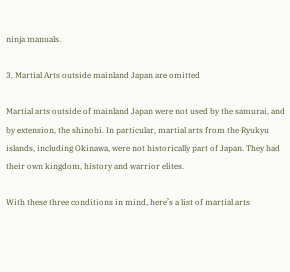ninja manuals.

3. Martial Arts outside mainland Japan are omitted

Martial arts outside of mainland Japan were not used by the samurai, and by extension, the shinobi. In particular, martial arts from the Ryukyu islands, including Okinawa, were not historically part of Japan. They had their own kingdom, history and warrior elites.

With these three conditions in mind, here’s a list of martial arts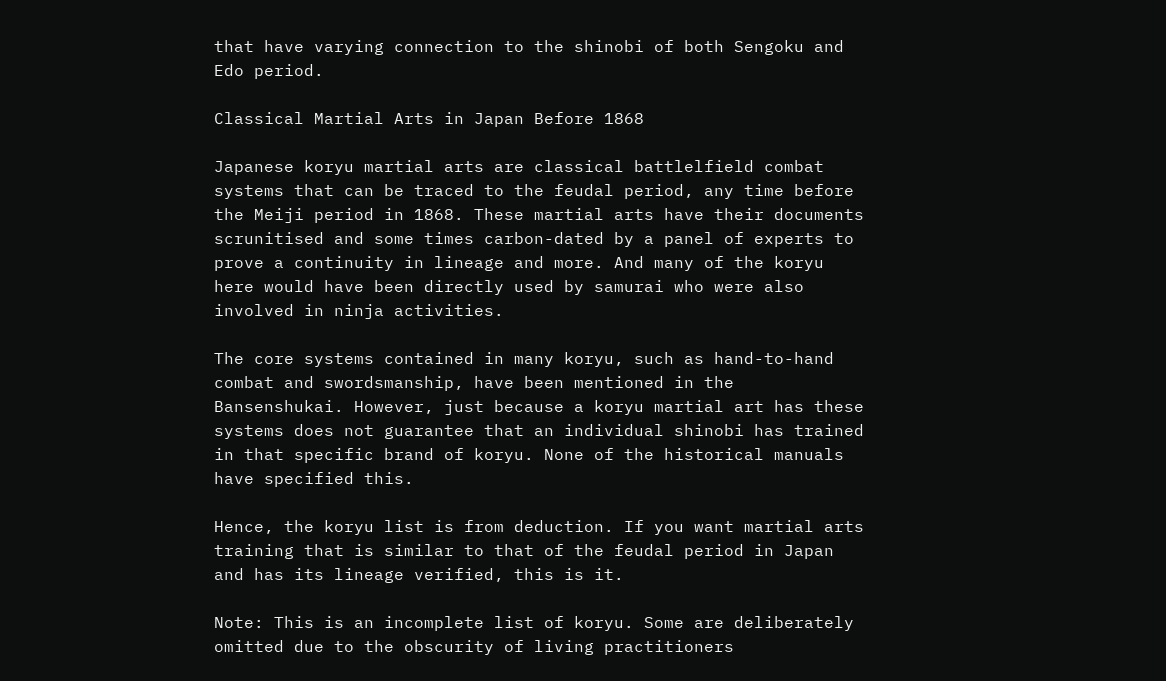that have varying connection to the shinobi of both Sengoku and Edo period.

Classical Martial Arts in Japan Before 1868

Japanese koryu martial arts are classical battlelfield combat systems that can be traced to the feudal period, any time before the Meiji period in 1868. These martial arts have their documents scrunitised and some times carbon-dated by a panel of experts to prove a continuity in lineage and more. And many of the koryu here would have been directly used by samurai who were also involved in ninja activities.

The core systems contained in many koryu, such as hand-to-hand combat and swordsmanship, have been mentioned in the Bansenshukai. However, just because a koryu martial art has these systems does not guarantee that an individual shinobi has trained in that specific brand of koryu. None of the historical manuals have specified this.

Hence, the koryu list is from deduction. If you want martial arts training that is similar to that of the feudal period in Japan and has its lineage verified, this is it.

Note: This is an incomplete list of koryu. Some are deliberately omitted due to the obscurity of living practitioners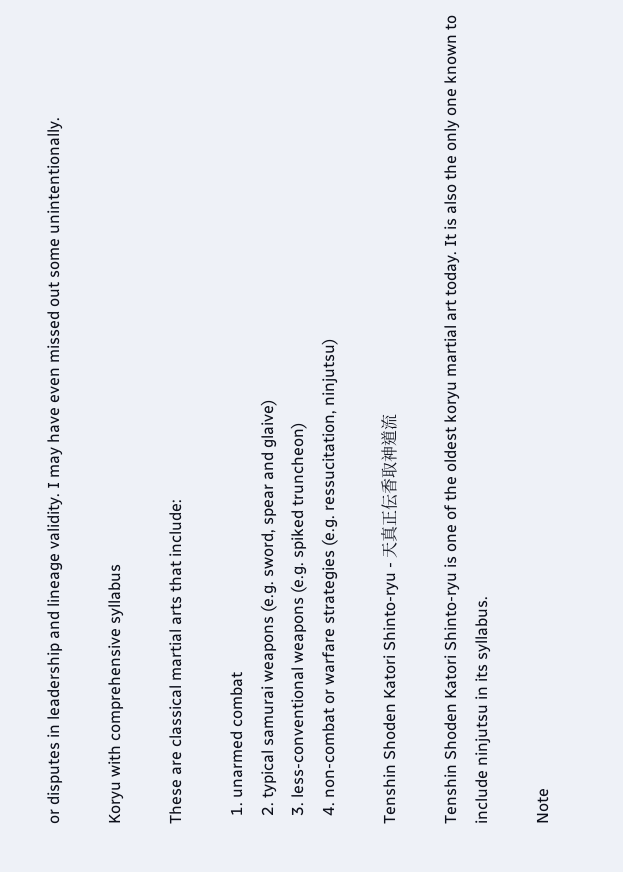or disputes in leadership and lineage validity. I may have even missed out some unintentionally.

Koryu with comprehensive syllabus

These are classical martial arts that include:

  1. unarmed combat
  2. typical samurai weapons (e.g. sword, spear and glaive)
  3. less-conventional weapons (e.g. spiked truncheon)
  4. non-combat or warfare strategies (e.g. ressucitation, ninjutsu)

Tenshin Shoden Katori Shinto-ryu - 天真正伝香取神道流

Tenshin Shoden Katori Shinto-ryu is one of the oldest koryu martial art today. It is also the only one known to include ninjutsu in its syllabus.

Note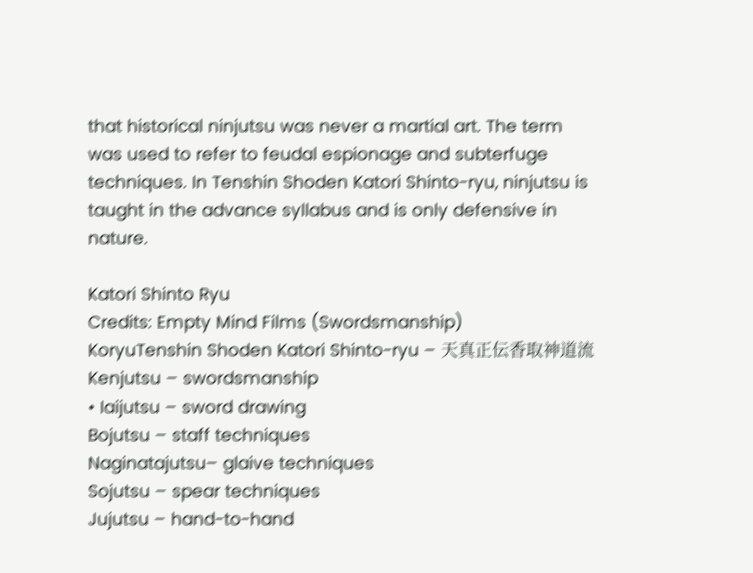that historical ninjutsu was never a martial art. The term was used to refer to feudal espionage and subterfuge techniques. In Tenshin Shoden Katori Shinto-ryu, ninjutsu is taught in the advance syllabus and is only defensive in nature.

Katori Shinto Ryu
Credits: Empty Mind Films (Swordsmanship)
KoryuTenshin Shoden Katori Shinto-ryu – 天真正伝香取神道流
Kenjutsu – swordsmanship
• Iaijutsu – sword drawing
Bojutsu – staff techniques
Naginatajutsu– glaive techniques
Sojutsu – spear techniques
Jujutsu – hand-to-hand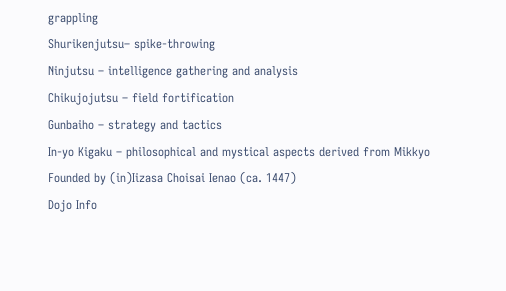grappling
Shurikenjutsu– spike-throwing
Ninjutsu – intelligence gathering and analysis
Chikujojutsu – field fortification
Gunbaiho – strategy and tactics
In-yo Kigaku – philosophical and mystical aspects derived from Mikkyo
Founded by (in)Iizasa Choisai Ienao (ca. 1447)
Dojo Info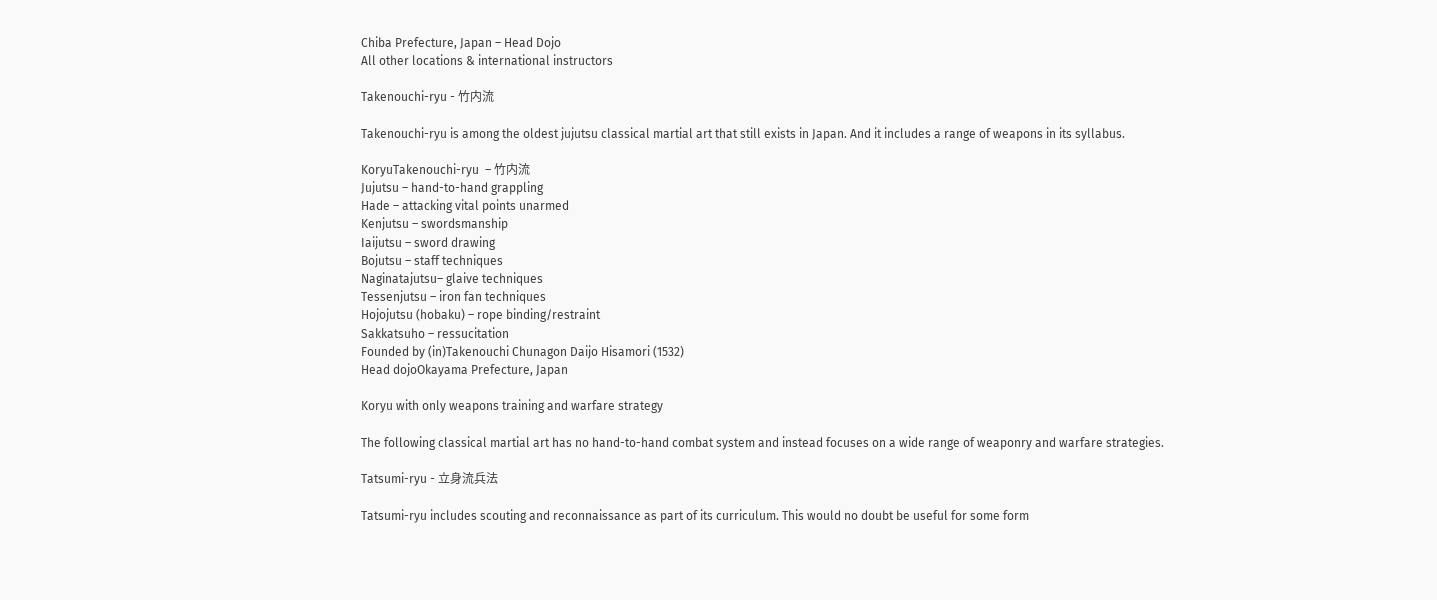Chiba Prefecture, Japan – Head Dojo
All other locations & international instructors

Takenouchi-ryu - 竹内流

Takenouchi-ryu is among the oldest jujutsu classical martial art that still exists in Japan. And it includes a range of weapons in its syllabus.

KoryuTakenouchi-ryu  – 竹内流
Jujutsu – hand-to-hand grappling
Hade – attacking vital points unarmed
Kenjutsu – swordsmanship
Iaijutsu – sword drawing
Bojutsu – staff techniques
Naginatajutsu– glaive techniques
Tessenjutsu – iron fan techniques
Hojojutsu (hobaku) – rope binding/restraint
Sakkatsuho – ressucitation
Founded by (in)Takenouchi Chunagon Daijo Hisamori (1532)
Head dojoOkayama Prefecture, Japan

Koryu with only weapons training and warfare strategy

The following classical martial art has no hand-to-hand combat system and instead focuses on a wide range of weaponry and warfare strategies.

Tatsumi-ryu - 立身流兵法

Tatsumi-ryu includes scouting and reconnaissance as part of its curriculum. This would no doubt be useful for some form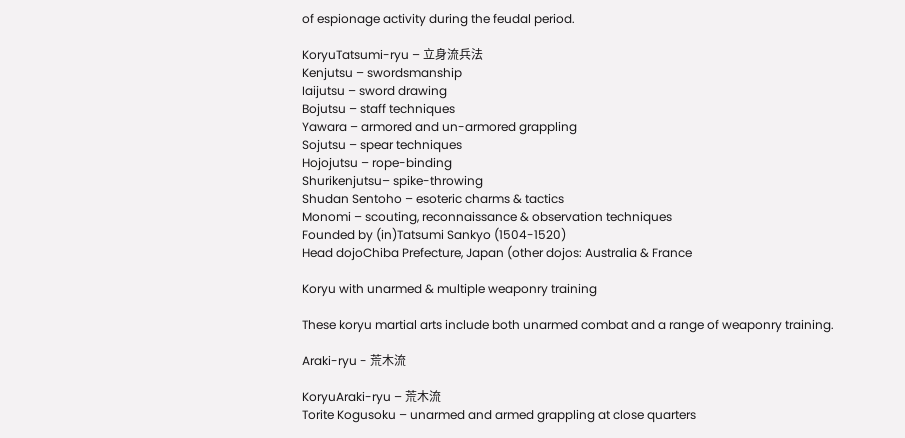of espionage activity during the feudal period.

KoryuTatsumi-ryu – 立身流兵法
Kenjutsu – swordsmanship
Iaijutsu – sword drawing
Bojutsu – staff techniques
Yawara – armored and un-armored grappling
Sojutsu – spear techniques
Hojojutsu – rope-binding
Shurikenjutsu– spike-throwing
Shudan Sentoho – esoteric charms & tactics
Monomi – scouting, reconnaissance & observation techniques
Founded by (in)Tatsumi Sankyo (1504-1520)
Head dojoChiba Prefecture, Japan (other dojos: Australia & France

Koryu with unarmed & multiple weaponry training

These koryu martial arts include both unarmed combat and a range of weaponry training.

Araki-ryu - 荒木流

KoryuAraki-ryu – 荒木流
Torite Kogusoku – unarmed and armed grappling at close quarters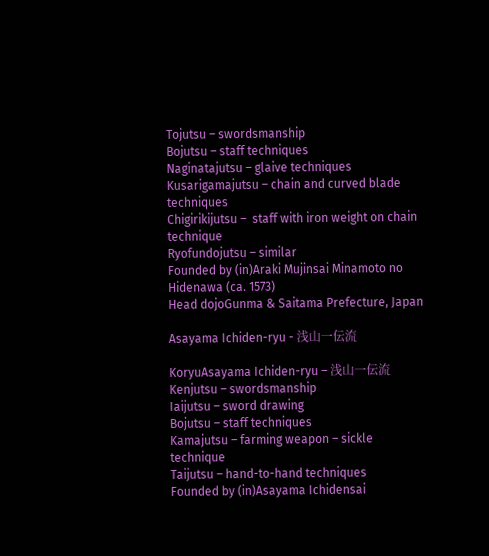Tojutsu – swordsmanship
Bojutsu – staff techniques
Naginatajutsu – glaive techniques
Kusarigamajutsu – chain and curved blade techniques
Chigirikijutsu –  staff with iron weight on chain technique
Ryofundojutsu – similar
Founded by (in)Araki Mujinsai Minamoto no Hidenawa (ca. 1573)
Head dojoGunma & Saitama Prefecture, Japan

Asayama Ichiden-ryu - 浅山一伝流

KoryuAsayama Ichiden-ryu – 浅山一伝流
Kenjutsu – swordsmanship
Iaijutsu – sword drawing
Bojutsu – staff techniques
Kamajutsu – farming weapon – sickle technique
Taijutsu – hand-to-hand techniques
Founded by (in)Asayama Ichidensai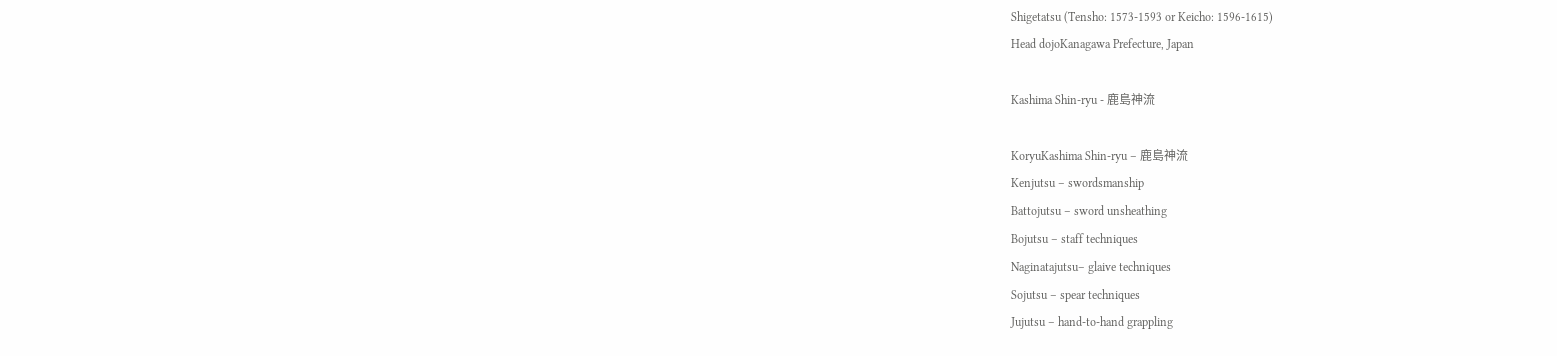Shigetatsu (Tensho: 1573-1593 or Keicho: 1596-1615)
Head dojoKanagawa Prefecture, Japan

Kashima Shin-ryu - 鹿島神流

KoryuKashima Shin-ryu – 鹿島神流
Kenjutsu – swordsmanship
Battojutsu – sword unsheathing
Bojutsu – staff techniques
Naginatajutsu– glaive techniques
Sojutsu – spear techniques
Jujutsu – hand-to-hand grappling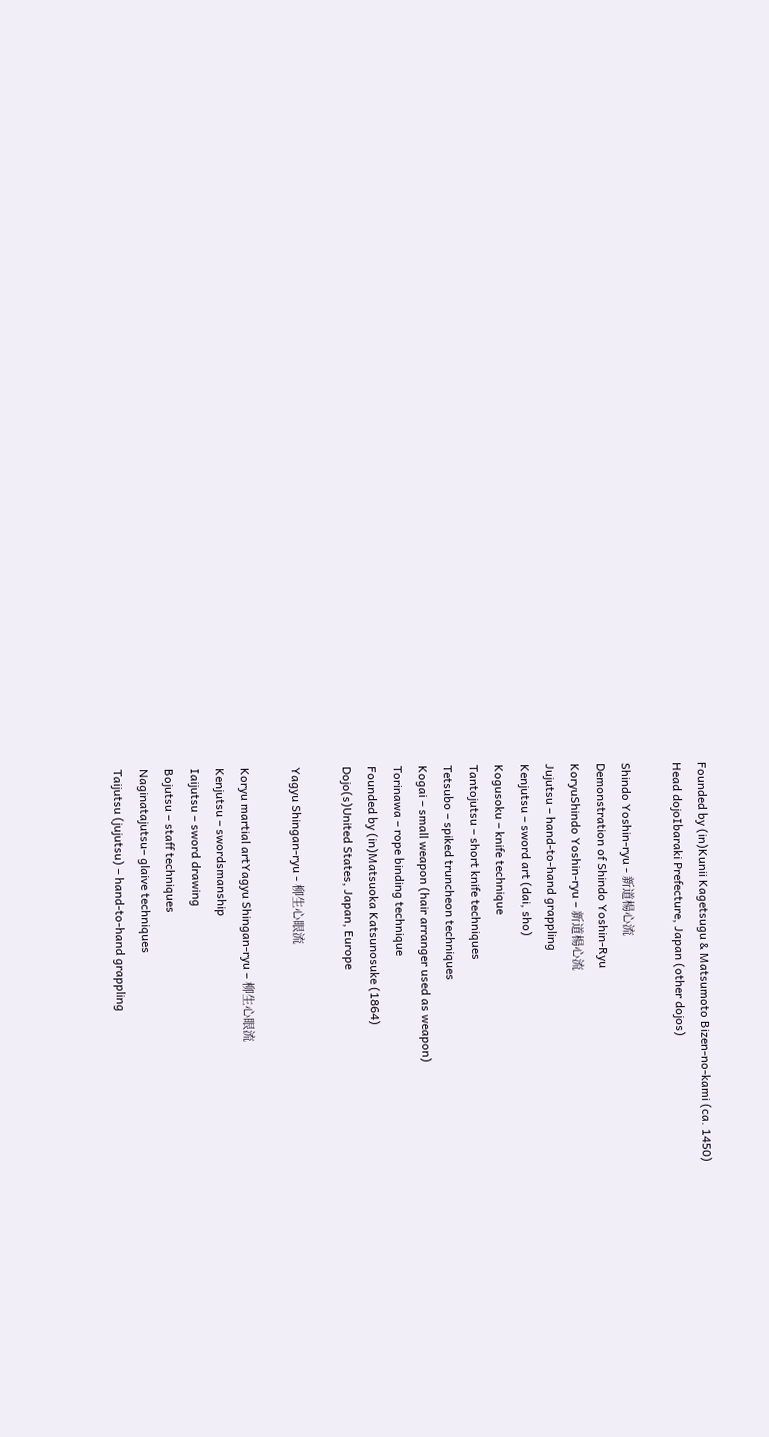Founded by (in)Kunii Kagetsugu & Matsumoto Bizen-no-kami (ca. 1450)
Head dojoIbaraki Prefecture, Japan (other dojos)

Shindo Yoshin-ryu - 新道楊心流
Demonstration of Shindo Yoshin-Ryu
KoryuShindo Yoshin-ryu – 新道楊心流
Jujutsu – hand-to-hand grappling
Kenjutsu – sword art (dai, sho)
Kogusoku – knife technique
Tantojutsu – short knife techniques
Tetsubo – spiked truncheon techniques
Kogai – small weapon (hair arranger used as weapon)
Torinawa – rope binding technique
Founded by (in)Matsuoka Katsunosuke (1864)
Dojo(s)United States, Japan, Europe

Yagyu Shingan-ryu - 柳生心眼流

Koryu martial artYagyu Shingan-ryu – 柳生心眼流
Kenjutsu – swordsmanship
Iaijutsu – sword drawing
Bojutsu – staff techniques
Naginatajutsu– glaive techniques
Taijutsu (jujutsu) – hand-to-hand grappling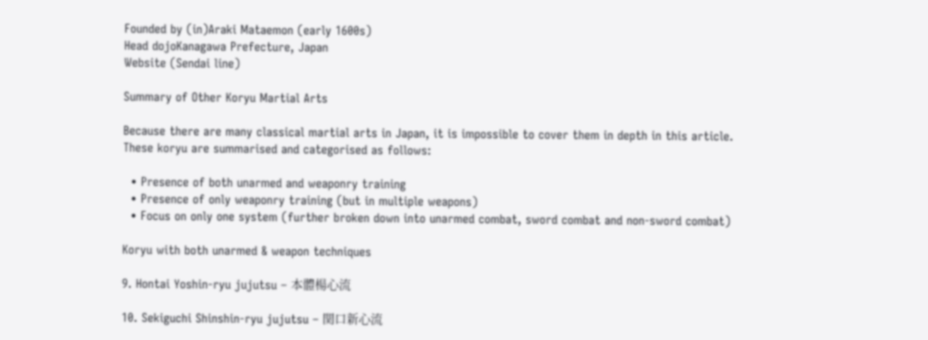Founded by (in)Araki Mataemon (early 1600s)
Head dojoKanagawa Prefecture, Japan
Website (Sendai line)

Summary of Other Koryu Martial Arts

Because there are many classical martial arts in Japan, it is impossible to cover them in depth in this article. These koryu are summarised and categorised as follows:

  • Presence of both unarmed and weaponry training
  • Presence of only weaponry training (but in multiple weapons)
  • Focus on only one system (further broken down into unarmed combat, sword combat and non-sword combat)

Koryu with both unarmed & weapon techniques

9. Hontai Yoshin-ryu jujutsu – 本體楊心流

10. Sekiguchi Shinshin-ryu jujutsu – 関口新心流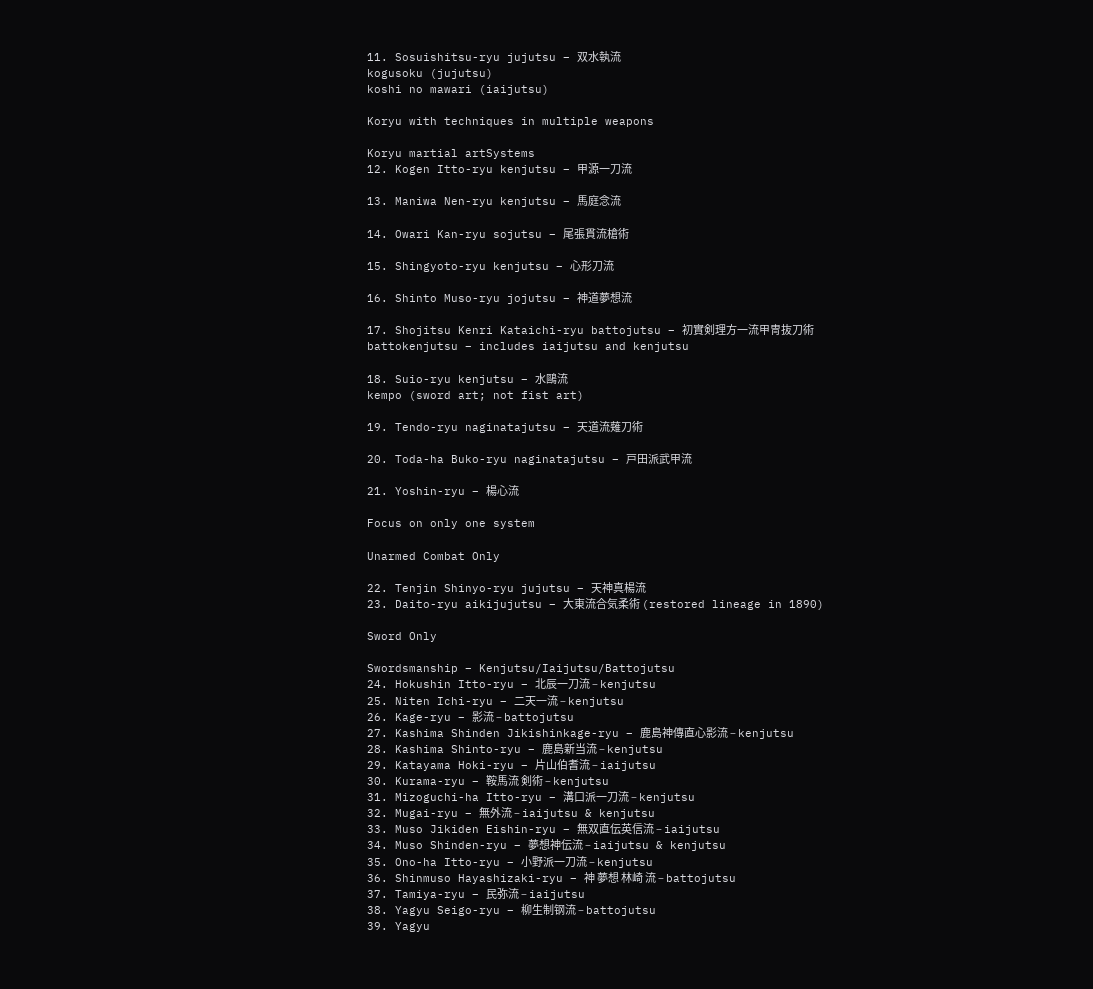11. Sosuishitsu-ryu jujutsu – 双水執流
kogusoku (jujutsu)
koshi no mawari (iaijutsu)

Koryu with techniques in multiple weapons

Koryu martial artSystems
12. Kogen Itto-ryu kenjutsu – 甲源一刀流

13. Maniwa Nen-ryu kenjutsu – 馬庭念流

14. Owari Kan-ryu sojutsu – 尾張貫流槍術

15. Shingyoto-ryu kenjutsu – 心形刀流

16. Shinto Muso-ryu jojutsu – 神道夢想流

17. Shojitsu Kenri Kataichi-ryu battojutsu – 初實剣理方一流甲冑抜刀術
battokenjutsu – includes iaijutsu and kenjutsu

18. Suio-ryu kenjutsu – 水鷗流
kempo (sword art; not fist art)

19. Tendo-ryu naginatajutsu – 天道流薙刀術

20. Toda-ha Buko-ryu naginatajutsu – 戸田派武甲流

21. Yoshin-ryu – 楊心流

Focus on only one system

Unarmed Combat Only

22. Tenjin Shinyo-ryu jujutsu – 天神真楊流
23. Daito-ryu aikijujutsu – 大東流合気柔術 (restored lineage in 1890)

Sword Only

Swordsmanship – Kenjutsu/Iaijutsu/Battojutsu
24. Hokushin Itto-ryu – 北辰一刀流 – kenjutsu
25. Niten Ichi-ryu – 二天一流 – kenjutsu
26. Kage-ryu – 影流 – battojutsu
27. Kashima Shinden Jikishinkage-ryu – 鹿島神傳直心影流 – kenjutsu
28. Kashima Shinto-ryu – 鹿島新当流 – kenjutsu
29. Katayama Hoki-ryu – 片山伯耆流 – iaijutsu
30. Kurama-ryu – 鞍馬流 剣術 – kenjutsu
31. Mizoguchi-ha Itto-ryu – 溝口派一刀流 – kenjutsu
32. Mugai-ryu – 無外流 – iaijutsu & kenjutsu
33. Muso Jikiden Eishin-ryu – 無双直伝英信流 – iaijutsu
34. Muso Shinden-ryu – 夢想神伝流 – iaijutsu & kenjutsu
35. Ono-ha Itto-ryu – 小野派一刀流 – kenjutsu
36. Shinmuso Hayashizaki-ryu – 神 夢想 林崎 流 – battojutsu
37. Tamiya-ryu – 民弥流 – iaijutsu
38. Yagyu Seigo-ryu – 柳生制钢流 – battojutsu
39. Yagyu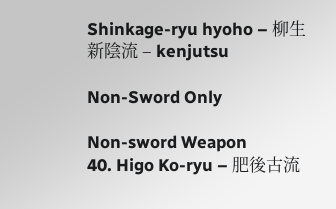Shinkage-ryu hyoho – 柳生新陰流 – kenjutsu

Non-Sword Only

Non-sword Weapon
40. Higo Ko-ryu – 肥後古流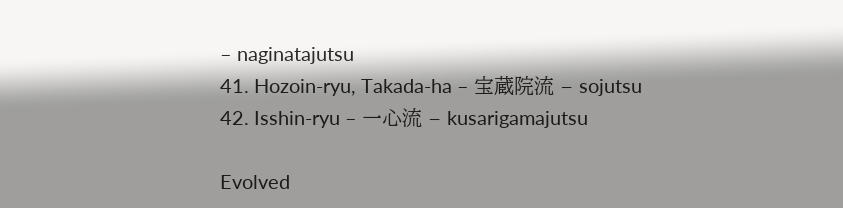– naginatajutsu
41. Hozoin-ryu, Takada-ha – 宝蔵院流 – sojutsu
42. Isshin-ryu – 一心流 – kusarigamajutsu

Evolved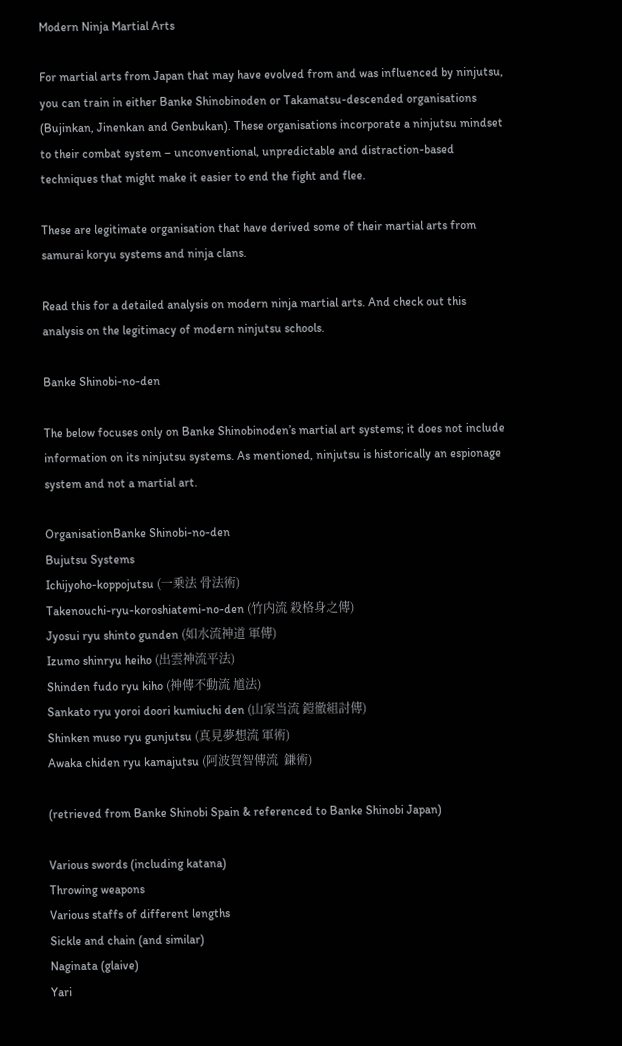Modern Ninja Martial Arts

For martial arts from Japan that may have evolved from and was influenced by ninjutsu, you can train in either Banke Shinobinoden or Takamatsu-descended organisations (Bujinkan, Jinenkan and Genbukan). These organisations incorporate a ninjutsu mindset to their combat system – unconventional, unpredictable and distraction-based techniques that might make it easier to end the fight and flee.

These are legitimate organisation that have derived some of their martial arts from samurai koryu systems and ninja clans.

Read this for a detailed analysis on modern ninja martial arts. And check out this analysis on the legitimacy of modern ninjutsu schools.

Banke Shinobi-no-den

The below focuses only on Banke Shinobinoden’s martial art systems; it does not include information on its ninjutsu systems. As mentioned, ninjutsu is historically an espionage system and not a martial art.

OrganisationBanke Shinobi-no-den
Bujutsu Systems
Ichijyoho-koppojutsu (一乗法 骨法術)
Takenouchi-ryu-koroshiatemi-no-den (竹内流 殺格身之傳)
Jyosui ryu shinto gunden (如水流神道 軍傳)
Izumo shinryu heiho (出雲神流平法)
Shinden fudo ryu kiho (神傳不動流 馗法)
Sankato ryu yoroi doori kumiuchi den (山家当流 鎧徹組討傳)
Shinken muso ryu gunjutsu (真見夢想流 軍術)
Awaka chiden ryu kamajutsu (阿波賀智傳流  鎌術)

(retrieved from Banke Shinobi Spain & referenced to Banke Shinobi Japan)

Various swords (including katana)
Throwing weapons
Various staffs of different lengths
Sickle and chain (and similar)
Naginata (glaive)
Yari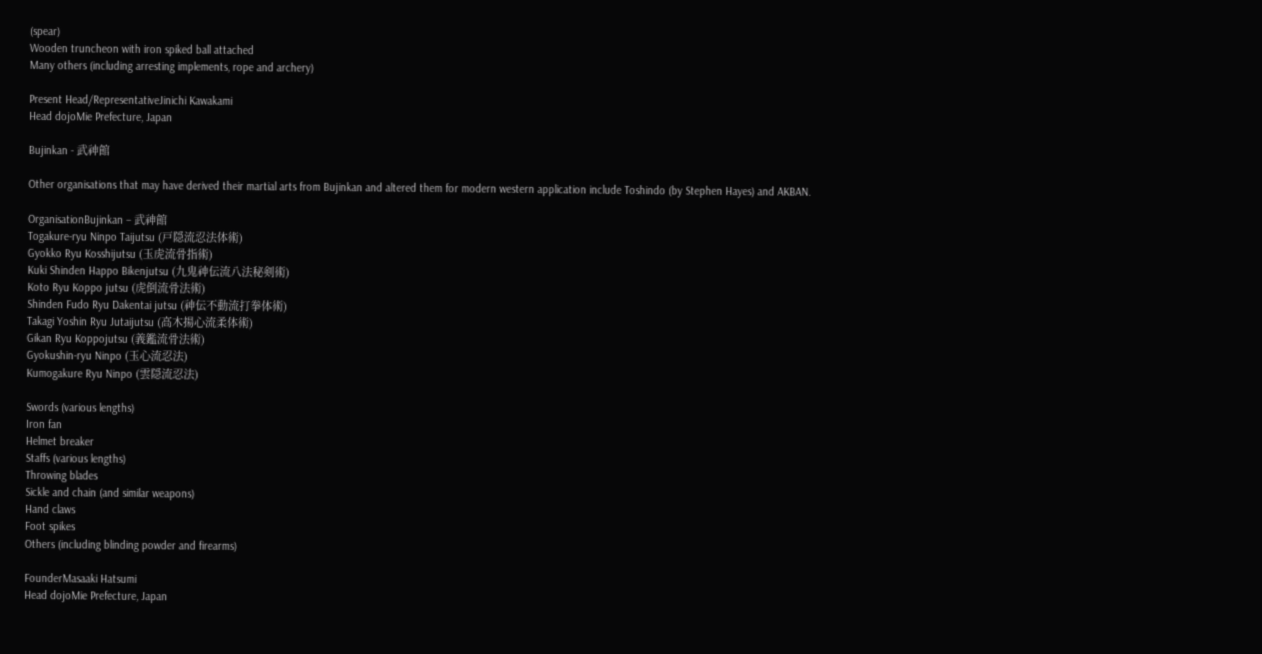(spear)
Wooden truncheon with iron spiked ball attached
Many others (including arresting implements, rope and archery)

Present Head/RepresentativeJinichi Kawakami
Head dojoMie Prefecture, Japan

Bujinkan - 武神館

Other organisations that may have derived their martial arts from Bujinkan and altered them for modern western application include Toshindo (by Stephen Hayes) and AKBAN.

OrganisationBujinkan – 武神館
Togakure-ryu Ninpo Taijutsu (戸隠流忍法体術)
Gyokko Ryu Kosshijutsu (玉虎流骨指術)
Kuki Shinden Happo Bikenjutsu (九鬼神伝流八法秘剣術)
Koto Ryu Koppo jutsu (虎倒流骨法術)
Shinden Fudo Ryu Dakentai jutsu (神伝不動流打拳体術)
Takagi Yoshin Ryu Jutaijutsu (高木揚心流柔体術)
Gikan Ryu Koppojutsu (義鑑流骨法術)
Gyokushin-ryu Ninpo (玉心流忍法)
Kumogakure Ryu Ninpo (雲隠流忍法)

Swords (various lengths)
Iron fan
Helmet breaker
Staffs (various lengths)
Throwing blades
Sickle and chain (and similar weapons)
Hand claws
Foot spikes
Others (including blinding powder and firearms)

FounderMasaaki Hatsumi
Head dojoMie Prefecture, Japan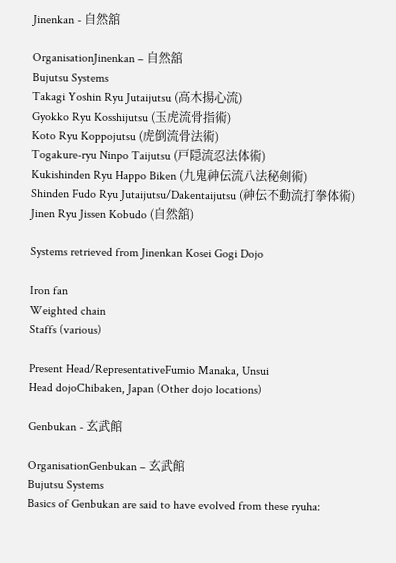Jinenkan - 自然舘

OrganisationJinenkan – 自然舘
Bujutsu Systems
Takagi Yoshin Ryu Jutaijutsu (高木揚心流)
Gyokko Ryu Kosshijutsu (玉虎流骨指術)
Koto Ryu Koppojutsu (虎倒流骨法術)
Togakure-ryu Ninpo Taijutsu (戸隠流忍法体術)
Kukishinden Ryu Happo Biken (九鬼神伝流八法秘剣術)
Shinden Fudo Ryu Jutaijutsu/Dakentaijutsu (神伝不動流打拳体術)
Jinen Ryu Jissen Kobudo (自然舘)

Systems retrieved from Jinenkan Kosei Gogi Dojo

Iron fan
Weighted chain
Staffs (various)

Present Head/RepresentativeFumio Manaka, Unsui
Head dojoChibaken, Japan (Other dojo locations)

Genbukan - 玄武館

OrganisationGenbukan – 玄武館
Bujutsu Systems
Basics of Genbukan are said to have evolved from these ryuha: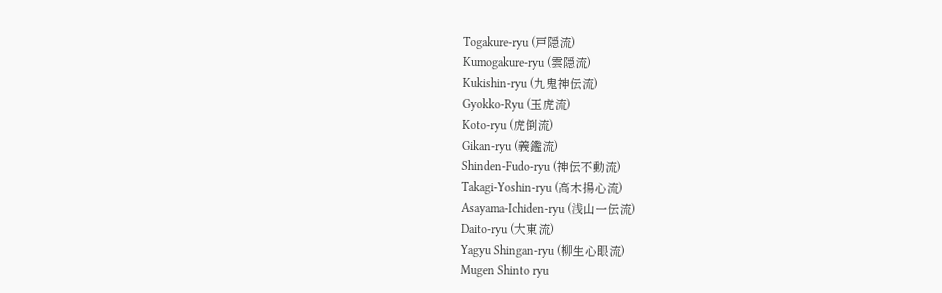Togakure-ryu (戸隠流)
Kumogakure-ryu (雲隠流)
Kukishin-ryu (九鬼神伝流)
Gyokko-Ryu (玉虎流)
Koto-ryu (虎倒流)
Gikan-ryu (義鑑流)
Shinden-Fudo-ryu (神伝不動流)
Takagi-Yoshin-ryu (高木揚心流)
Asayama-Ichiden-ryu (浅山一伝流)
Daito-ryu (大東流)
Yagyu Shingan-ryu (柳生心眼流)
Mugen Shinto ryu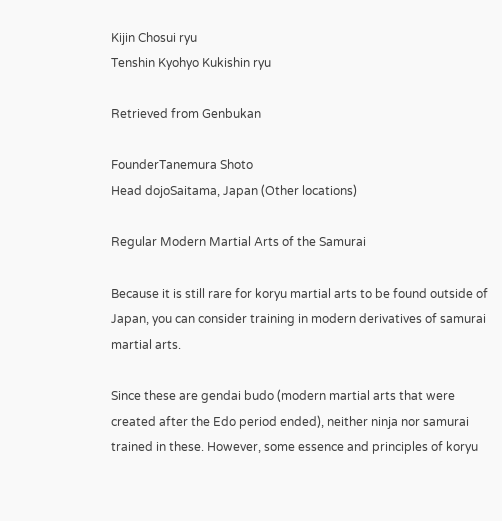Kijin Chosui ryu
Tenshin Kyohyo Kukishin ryu

Retrieved from Genbukan

FounderTanemura Shoto
Head dojoSaitama, Japan (Other locations)

Regular Modern Martial Arts of the Samurai

Because it is still rare for koryu martial arts to be found outside of Japan, you can consider training in modern derivatives of samurai martial arts.

Since these are gendai budo (modern martial arts that were created after the Edo period ended), neither ninja nor samurai trained in these. However, some essence and principles of koryu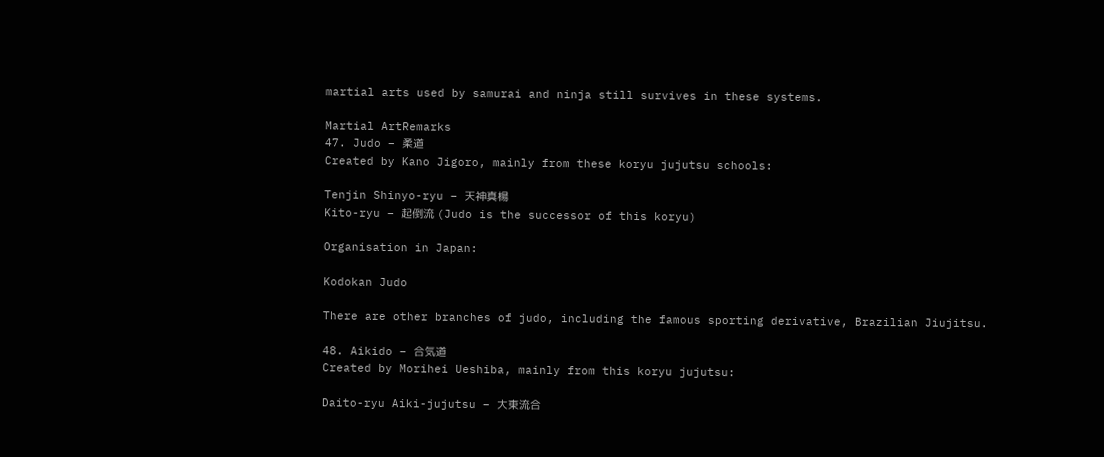martial arts used by samurai and ninja still survives in these systems.

Martial ArtRemarks
47. Judo – 柔道
Created by Kano Jigoro, mainly from these koryu jujutsu schools:

Tenjin Shinyo-ryu – 天神真楊
Kito-ryu – 起倒流 (Judo is the successor of this koryu)

Organisation in Japan:

Kodokan Judo

There are other branches of judo, including the famous sporting derivative, Brazilian Jiujitsu.

48. Aikido – 合気道
Created by Morihei Ueshiba, mainly from this koryu jujutsu:

Daito-ryu Aiki-jujutsu – 大東流合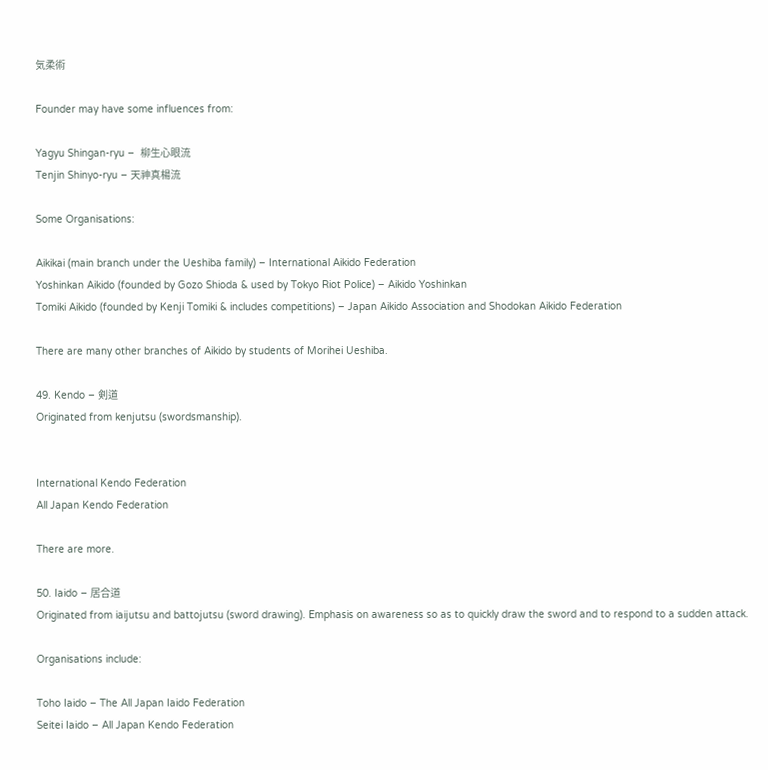気柔術

Founder may have some influences from:

Yagyu Shingan-ryu –  柳生心眼流
Tenjin Shinyo-ryu – 天神真楊流

Some Organisations:

Aikikai (main branch under the Ueshiba family) – International Aikido Federation
Yoshinkan Aikido (founded by Gozo Shioda & used by Tokyo Riot Police) – Aikido Yoshinkan
Tomiki Aikido (founded by Kenji Tomiki & includes competitions) – Japan Aikido Association and Shodokan Aikido Federation

There are many other branches of Aikido by students of Morihei Ueshiba.

49. Kendo – 剣道
Originated from kenjutsu (swordsmanship).


International Kendo Federation
All Japan Kendo Federation

There are more.

50. Iaido – 居合道
Originated from iaijutsu and battojutsu (sword drawing). Emphasis on awareness so as to quickly draw the sword and to respond to a sudden attack.

Organisations include:

Toho Iaido – The All Japan Iaido Federation
Seitei Iaido – All Japan Kendo Federation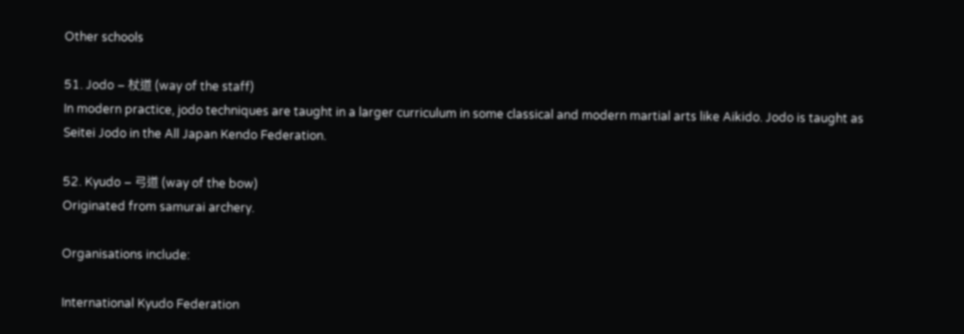Other schools

51. Jodo – 杖道 (way of the staff)
In modern practice, jodo techniques are taught in a larger curriculum in some classical and modern martial arts like Aikido. Jodo is taught as Seitei Jodo in the All Japan Kendo Federation.

52. Kyudo – 弓道 (way of the bow)
Originated from samurai archery.

Organisations include:

International Kyudo Federation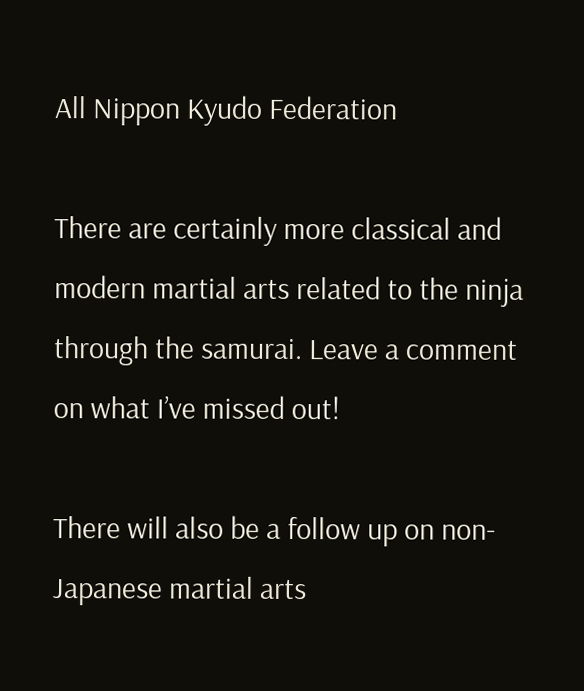All Nippon Kyudo Federation

There are certainly more classical and modern martial arts related to the ninja through the samurai. Leave a comment on what I’ve missed out!

There will also be a follow up on non-Japanese martial arts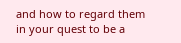and how to regard them in your quest to be a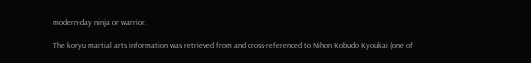modern-day ninja or warrior.

The koryu martial arts information was retrieved from and cross-referenced to Nihon Kobudo Kyoukai (one of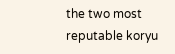the two most reputable koryu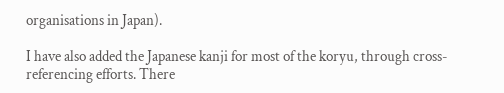organisations in Japan).

I have also added the Japanese kanji for most of the koryu, through cross-referencing efforts. There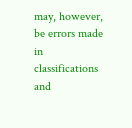may, however, be errors made in classifications and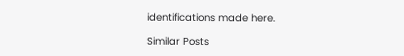identifications made here.

Similar Posts